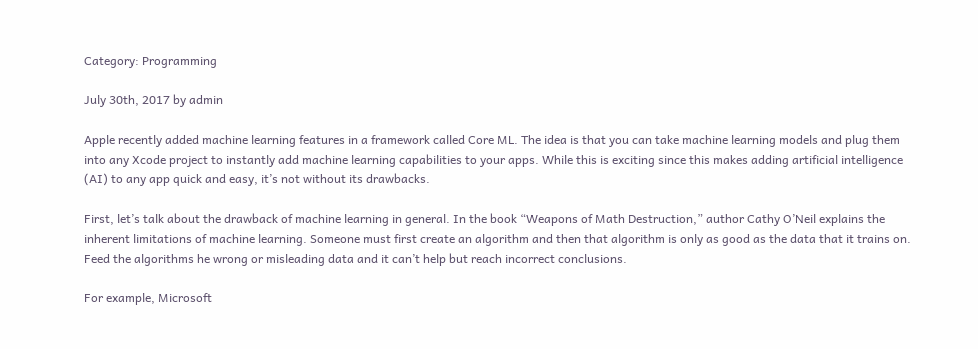Category: Programming

July 30th, 2017 by admin

Apple recently added machine learning features in a framework called Core ML. The idea is that you can take machine learning models and plug them into any Xcode project to instantly add machine learning capabilities to your apps. While this is exciting since this makes adding artificial intelligence (AI) to any app quick and easy, it’s not without its drawbacks.

First, let’s talk about the drawback of machine learning in general. In the book “Weapons of Math Destruction,” author Cathy O’Neil explains the inherent limitations of machine learning. Someone must first create an algorithm and then that algorithm is only as good as the data that it trains on. Feed the algorithms he wrong or misleading data and it can’t help but reach incorrect conclusions.

For example, Microsoft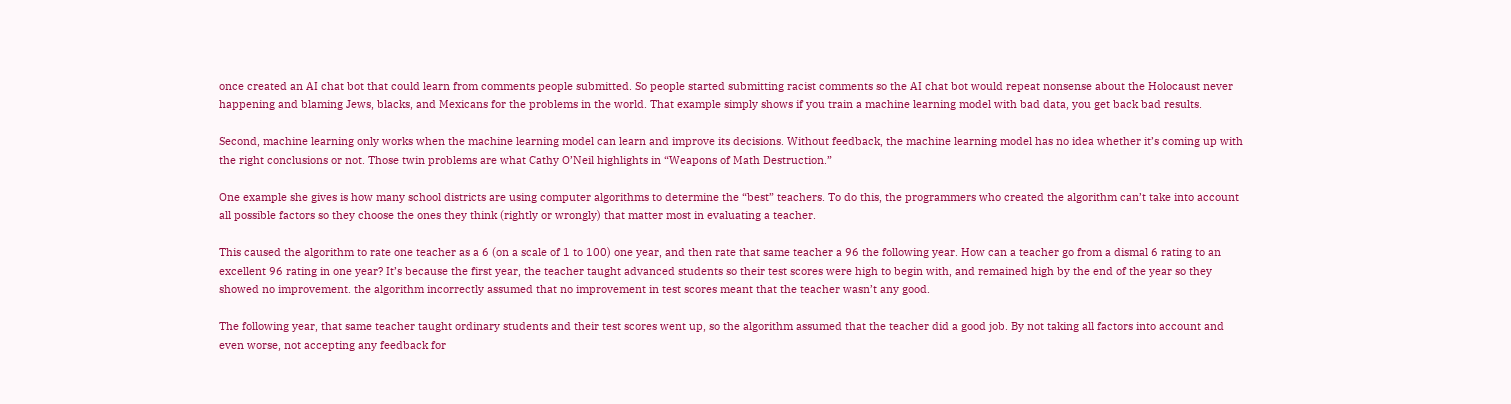once created an AI chat bot that could learn from comments people submitted. So people started submitting racist comments so the AI chat bot would repeat nonsense about the Holocaust never happening and blaming Jews, blacks, and Mexicans for the problems in the world. That example simply shows if you train a machine learning model with bad data, you get back bad results.

Second, machine learning only works when the machine learning model can learn and improve its decisions. Without feedback, the machine learning model has no idea whether it’s coming up with the right conclusions or not. Those twin problems are what Cathy O’Neil highlights in “Weapons of Math Destruction.”

One example she gives is how many school districts are using computer algorithms to determine the “best” teachers. To do this, the programmers who created the algorithm can’t take into account all possible factors so they choose the ones they think (rightly or wrongly) that matter most in evaluating a teacher.

This caused the algorithm to rate one teacher as a 6 (on a scale of 1 to 100) one year, and then rate that same teacher a 96 the following year. How can a teacher go from a dismal 6 rating to an excellent 96 rating in one year? It’s because the first year, the teacher taught advanced students so their test scores were high to begin with, and remained high by the end of the year so they showed no improvement. the algorithm incorrectly assumed that no improvement in test scores meant that the teacher wasn’t any good.

The following year, that same teacher taught ordinary students and their test scores went up, so the algorithm assumed that the teacher did a good job. By not taking all factors into account and even worse, not accepting any feedback for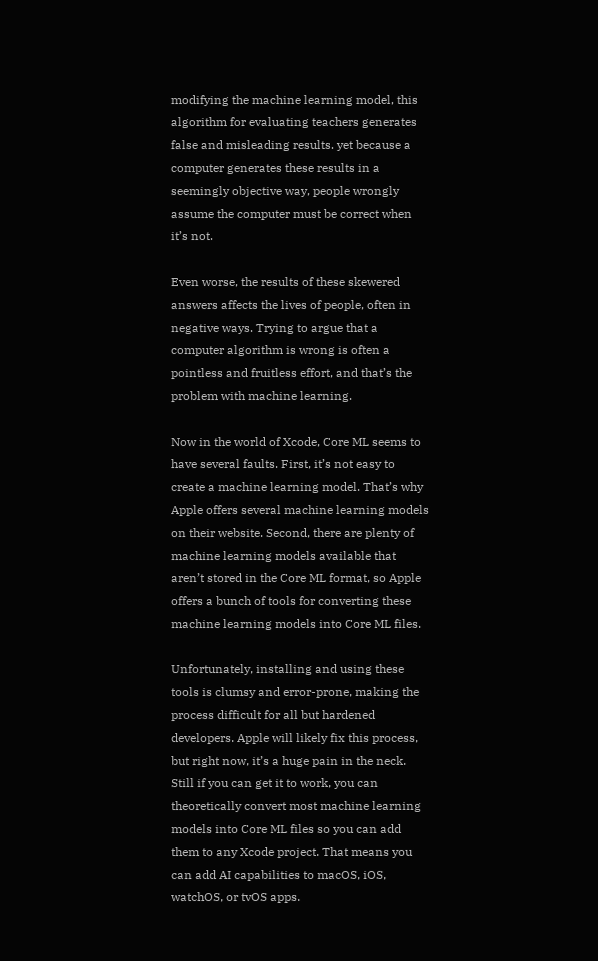modifying the machine learning model, this algorithm for evaluating teachers generates false and misleading results. yet because a computer generates these results in a seemingly objective way, people wrongly assume the computer must be correct when it’s not.

Even worse, the results of these skewered answers affects the lives of people, often in negative ways. Trying to argue that a computer algorithm is wrong is often a pointless and fruitless effort, and that’s the problem with machine learning.

Now in the world of Xcode, Core ML seems to have several faults. First, it’s not easy to create a machine learning model. That’s why Apple offers several machine learning models on their website. Second, there are plenty of machine learning models available that aren’t stored in the Core ML format, so Apple offers a bunch of tools for converting these machine learning models into Core ML files.

Unfortunately, installing and using these tools is clumsy and error-prone, making the process difficult for all but hardened developers. Apple will likely fix this process, but right now, it’s a huge pain in the neck. Still if you can get it to work, you can theoretically convert most machine learning models into Core ML files so you can add them to any Xcode project. That means you can add AI capabilities to macOS, iOS, watchOS, or tvOS apps.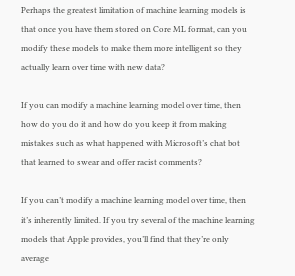Perhaps the greatest limitation of machine learning models is that once you have them stored on Core ML format, can you modify these models to make them more intelligent so they actually learn over time with new data?

If you can modify a machine learning model over time, then how do you do it and how do you keep it from making mistakes such as what happened with Microsoft’s chat bot that learned to swear and offer racist comments?

If you can’t modify a machine learning model over time, then it’s inherently limited. If you try several of the machine learning models that Apple provides, you’ll find that they’re only average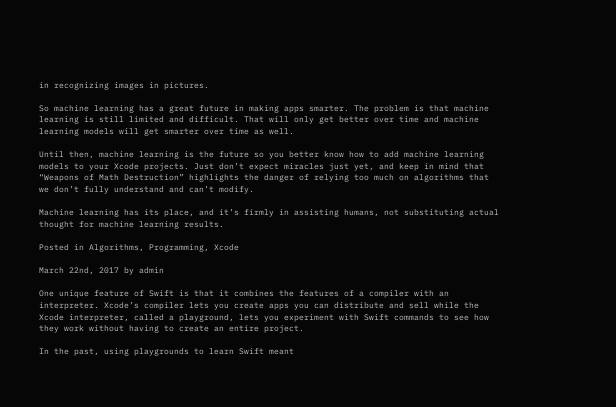in recognizing images in pictures.

So machine learning has a great future in making apps smarter. The problem is that machine learning is still limited and difficult. That will only get better over time and machine learning models will get smarter over time as well.

Until then, machine learning is the future so you better know how to add machine learning models to your Xcode projects. Just don’t expect miracles just yet, and keep in mind that “Weapons of Math Destruction” highlights the danger of relying too much on algorithms that we don’t fully understand and can’t modify.

Machine learning has its place, and it’s firmly in assisting humans, not substituting actual thought for machine learning results.

Posted in Algorithms, Programming, Xcode

March 22nd, 2017 by admin

One unique feature of Swift is that it combines the features of a compiler with an interpreter. Xcode’s compiler lets you create apps you can distribute and sell while the Xcode interpreter, called a playground, lets you experiment with Swift commands to see how they work without having to create an entire project.

In the past, using playgrounds to learn Swift meant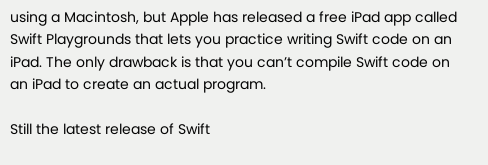using a Macintosh, but Apple has released a free iPad app called Swift Playgrounds that lets you practice writing Swift code on an iPad. The only drawback is that you can’t compile Swift code on an iPad to create an actual program.

Still the latest release of Swift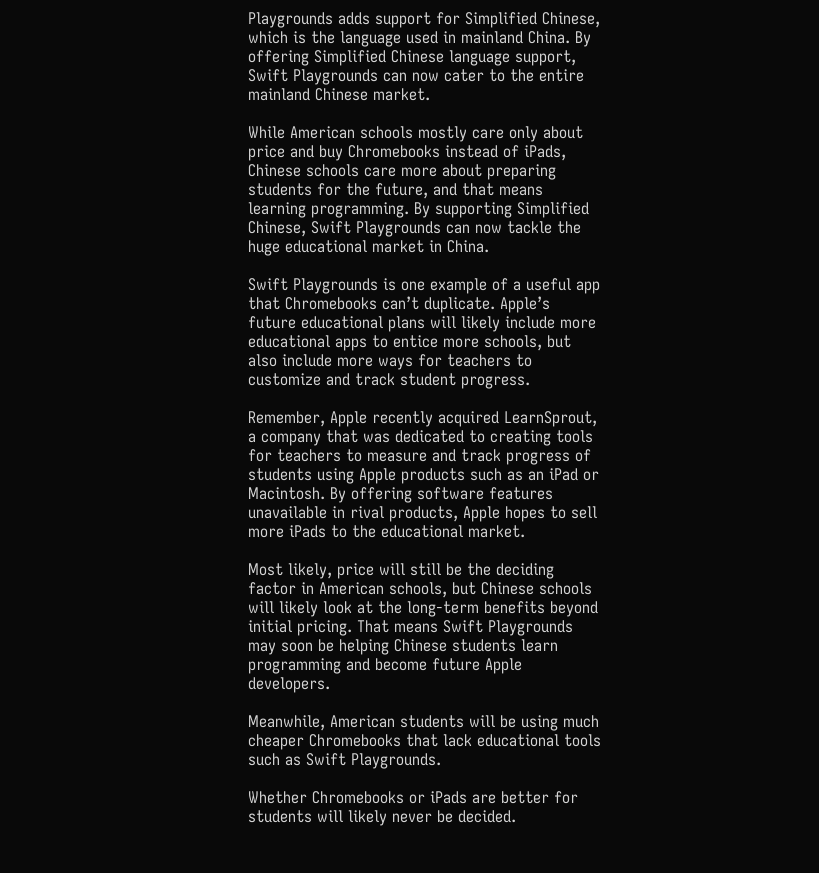Playgrounds adds support for Simplified Chinese, which is the language used in mainland China. By offering Simplified Chinese language support, Swift Playgrounds can now cater to the entire mainland Chinese market.

While American schools mostly care only about price and buy Chromebooks instead of iPads, Chinese schools care more about preparing students for the future, and that means learning programming. By supporting Simplified Chinese, Swift Playgrounds can now tackle the huge educational market in China.

Swift Playgrounds is one example of a useful app that Chromebooks can’t duplicate. Apple’s future educational plans will likely include more educational apps to entice more schools, but also include more ways for teachers to customize and track student progress.

Remember, Apple recently acquired LearnSprout, a company that was dedicated to creating tools for teachers to measure and track progress of students using Apple products such as an iPad or Macintosh. By offering software features unavailable in rival products, Apple hopes to sell more iPads to the educational market.

Most likely, price will still be the deciding factor in American schools, but Chinese schools will likely look at the long-term benefits beyond initial pricing. That means Swift Playgrounds may soon be helping Chinese students learn programming and become future Apple developers.

Meanwhile, American students will be using much cheaper Chromebooks that lack educational tools such as Swift Playgrounds.

Whether Chromebooks or iPads are better for students will likely never be decided.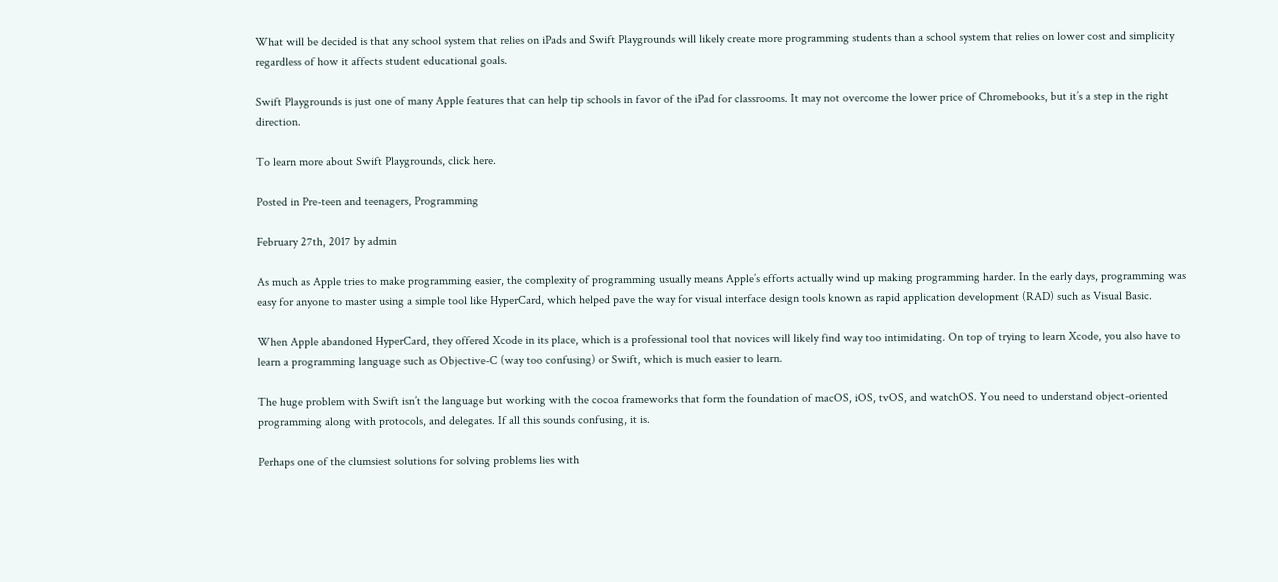What will be decided is that any school system that relies on iPads and Swift Playgrounds will likely create more programming students than a school system that relies on lower cost and simplicity regardless of how it affects student educational goals.

Swift Playgrounds is just one of many Apple features that can help tip schools in favor of the iPad for classrooms. It may not overcome the lower price of Chromebooks, but it’s a step in the right direction.

To learn more about Swift Playgrounds, click here.

Posted in Pre-teen and teenagers, Programming

February 27th, 2017 by admin

As much as Apple tries to make programming easier, the complexity of programming usually means Apple’s efforts actually wind up making programming harder. In the early days, programming was easy for anyone to master using a simple tool like HyperCard, which helped pave the way for visual interface design tools known as rapid application development (RAD) such as Visual Basic.

When Apple abandoned HyperCard, they offered Xcode in its place, which is a professional tool that novices will likely find way too intimidating. On top of trying to learn Xcode, you also have to learn a programming language such as Objective-C (way too confusing) or Swift, which is much easier to learn.

The huge problem with Swift isn’t the language but working with the cocoa frameworks that form the foundation of macOS, iOS, tvOS, and watchOS. You need to understand object-oriented programming along with protocols, and delegates. If all this sounds confusing, it is.

Perhaps one of the clumsiest solutions for solving problems lies with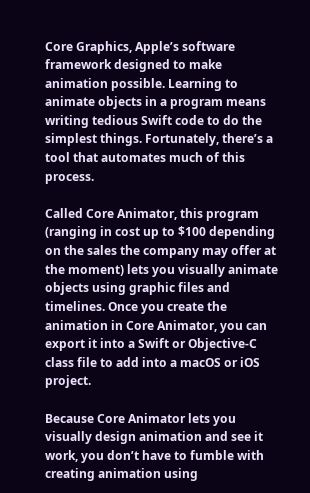Core Graphics, Apple’s software framework designed to make animation possible. Learning to animate objects in a program means writing tedious Swift code to do the simplest things. Fortunately, there’s a tool that automates much of this process.

Called Core Animator, this program (ranging in cost up to $100 depending on the sales the company may offer at the moment) lets you visually animate objects using graphic files and timelines. Once you create the animation in Core Animator, you can export it into a Swift or Objective-C class file to add into a macOS or iOS project.

Because Core Animator lets you visually design animation and see it work, you don’t have to fumble with creating animation using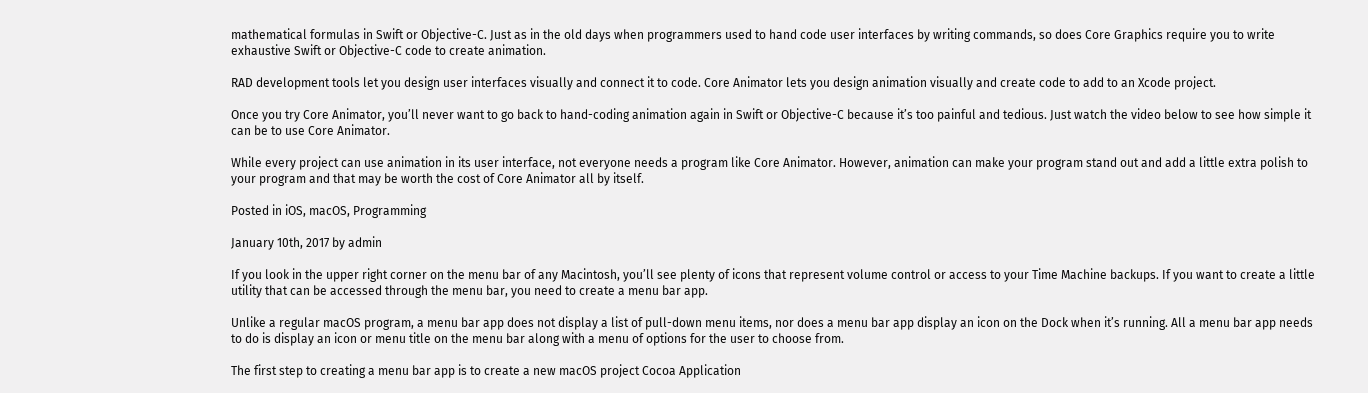mathematical formulas in Swift or Objective-C. Just as in the old days when programmers used to hand code user interfaces by writing commands, so does Core Graphics require you to write exhaustive Swift or Objective-C code to create animation.

RAD development tools let you design user interfaces visually and connect it to code. Core Animator lets you design animation visually and create code to add to an Xcode project.

Once you try Core Animator, you’ll never want to go back to hand-coding animation again in Swift or Objective-C because it’s too painful and tedious. Just watch the video below to see how simple it can be to use Core Animator.

While every project can use animation in its user interface, not everyone needs a program like Core Animator. However, animation can make your program stand out and add a little extra polish to your program and that may be worth the cost of Core Animator all by itself.

Posted in iOS, macOS, Programming

January 10th, 2017 by admin

If you look in the upper right corner on the menu bar of any Macintosh, you’ll see plenty of icons that represent volume control or access to your Time Machine backups. If you want to create a little utility that can be accessed through the menu bar, you need to create a menu bar app.

Unlike a regular macOS program, a menu bar app does not display a list of pull-down menu items, nor does a menu bar app display an icon on the Dock when it’s running. All a menu bar app needs to do is display an icon or menu title on the menu bar along with a menu of options for the user to choose from.

The first step to creating a menu bar app is to create a new macOS project Cocoa Application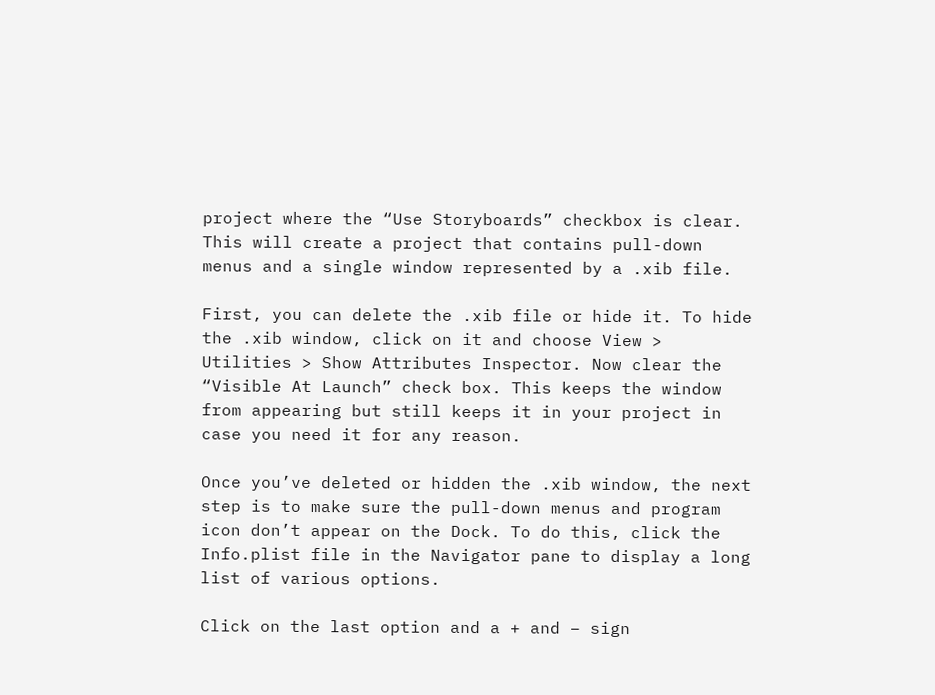project where the “Use Storyboards” checkbox is clear. This will create a project that contains pull-down menus and a single window represented by a .xib file.

First, you can delete the .xib file or hide it. To hide the .xib window, click on it and choose View > Utilities > Show Attributes Inspector. Now clear the “Visible At Launch” check box. This keeps the window from appearing but still keeps it in your project in case you need it for any reason.

Once you’ve deleted or hidden the .xib window, the next step is to make sure the pull-down menus and program icon don’t appear on the Dock. To do this, click the Info.plist file in the Navigator pane to display a long list of various options.

Click on the last option and a + and – sign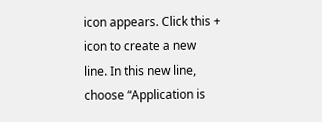icon appears. Click this + icon to create a new line. In this new line, choose “Application is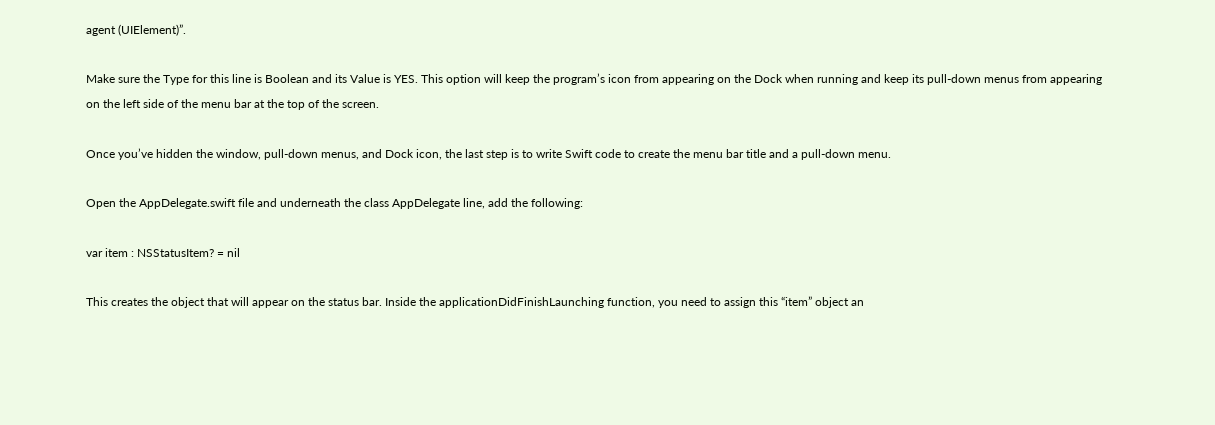agent (UIElement)”.

Make sure the Type for this line is Boolean and its Value is YES. This option will keep the program’s icon from appearing on the Dock when running and keep its pull-down menus from appearing on the left side of the menu bar at the top of the screen.

Once you’ve hidden the window, pull-down menus, and Dock icon, the last step is to write Swift code to create the menu bar title and a pull-down menu.

Open the AppDelegate.swift file and underneath the class AppDelegate line, add the following:

var item : NSStatusItem? = nil

This creates the object that will appear on the status bar. Inside the applicationDidFinishLaunching function, you need to assign this “item” object an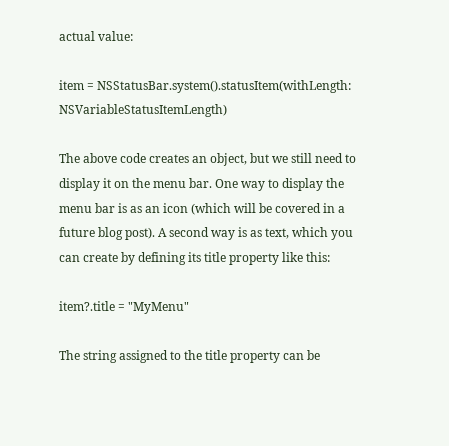actual value:

item = NSStatusBar.system().statusItem(withLength: NSVariableStatusItemLength)

The above code creates an object, but we still need to display it on the menu bar. One way to display the menu bar is as an icon (which will be covered in a future blog post). A second way is as text, which you can create by defining its title property like this:

item?.title = "MyMenu"

The string assigned to the title property can be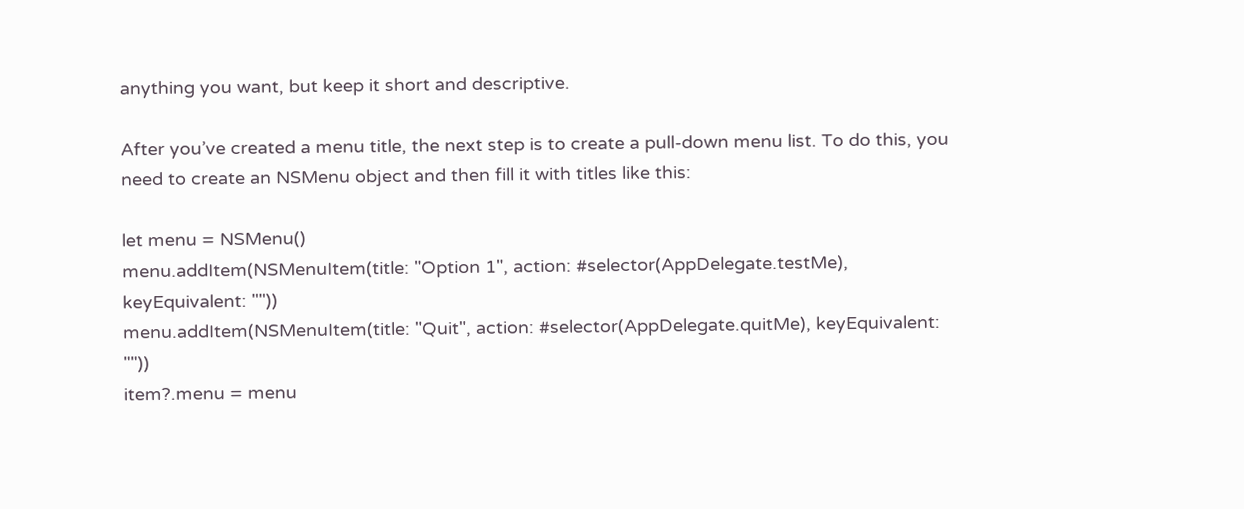anything you want, but keep it short and descriptive.

After you’ve created a menu title, the next step is to create a pull-down menu list. To do this, you need to create an NSMenu object and then fill it with titles like this:

let menu = NSMenu()
menu.addItem(NSMenuItem(title: "Option 1", action: #selector(AppDelegate.testMe), keyEquivalent: ""))
menu.addItem(NSMenuItem(title: "Quit", action: #selector(AppDelegate.quitMe), keyEquivalent: ""))
item?.menu = menu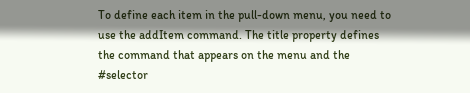To define each item in the pull-down menu, you need to use the addItem command. The title property defines the command that appears on the menu and the #selector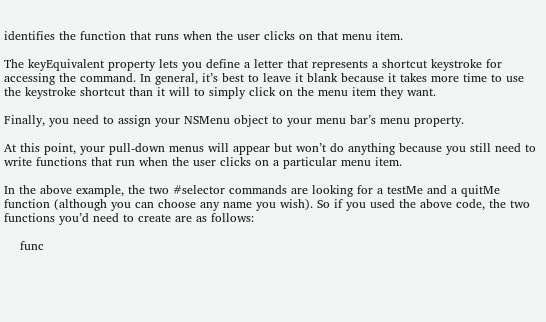identifies the function that runs when the user clicks on that menu item.

The keyEquivalent property lets you define a letter that represents a shortcut keystroke for accessing the command. In general, it’s best to leave it blank because it takes more time to use the keystroke shortcut than it will to simply click on the menu item they want.

Finally, you need to assign your NSMenu object to your menu bar’s menu property.

At this point, your pull-down menus will appear but won’t do anything because you still need to write functions that run when the user clicks on a particular menu item.

In the above example, the two #selector commands are looking for a testMe and a quitMe function (although you can choose any name you wish). So if you used the above code, the two functions you’d need to create are as follows:

    func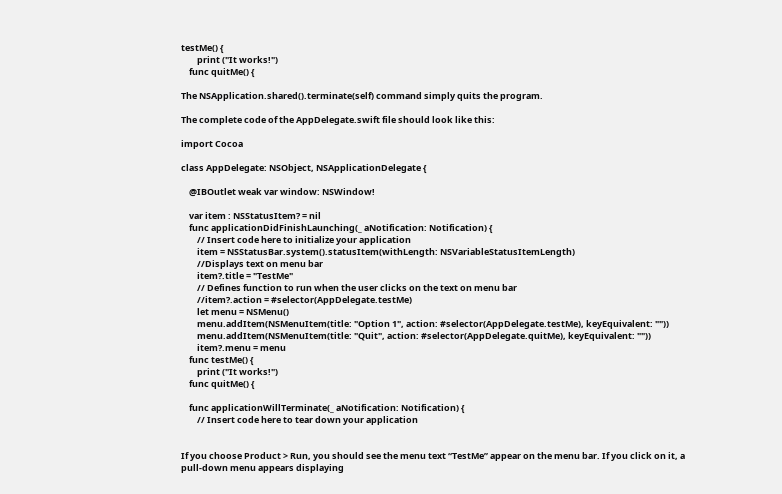testMe() {
        print ("It works!")
    func quitMe() {

The NSApplication.shared().terminate(self) command simply quits the program.

The complete code of the AppDelegate.swift file should look like this:

import Cocoa

class AppDelegate: NSObject, NSApplicationDelegate {

    @IBOutlet weak var window: NSWindow!

    var item : NSStatusItem? = nil
    func applicationDidFinishLaunching(_ aNotification: Notification) {
        // Insert code here to initialize your application
        item = NSStatusBar.system().statusItem(withLength: NSVariableStatusItemLength)
        //Displays text on menu bar
        item?.title = "TestMe"
        // Defines function to run when the user clicks on the text on menu bar
        //item?.action = #selector(AppDelegate.testMe)
        let menu = NSMenu()
        menu.addItem(NSMenuItem(title: "Option 1", action: #selector(AppDelegate.testMe), keyEquivalent: ""))
        menu.addItem(NSMenuItem(title: "Quit", action: #selector(AppDelegate.quitMe), keyEquivalent: ""))
        item?.menu = menu
    func testMe() {
        print ("It works!")
    func quitMe() {

    func applicationWillTerminate(_ aNotification: Notification) {
        // Insert code here to tear down your application


If you choose Product > Run, you should see the menu text “TestMe” appear on the menu bar. If you click on it, a pull-down menu appears displaying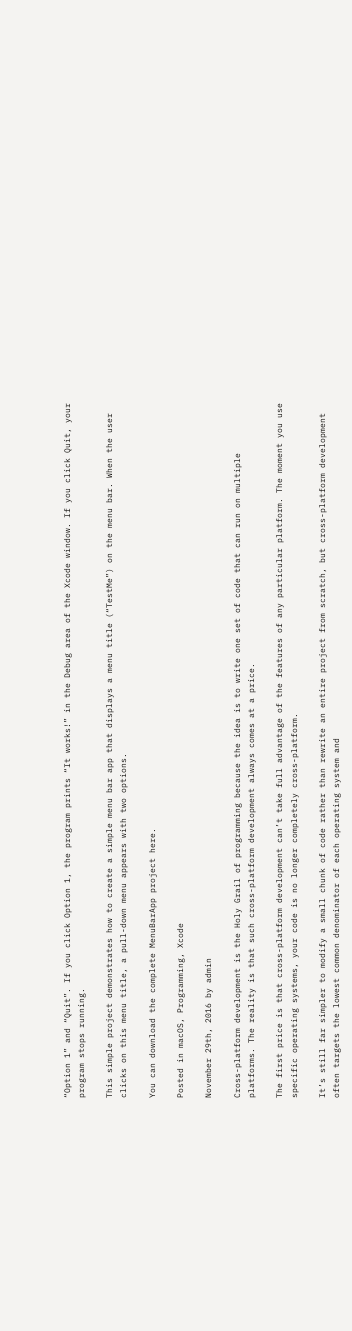“Option 1” and “Quit”. If you click Option 1, the program prints “It works!” in the Debug area of the Xcode window. If you click Quit, your program stops running.

This simple project demonstrates how to create a simple menu bar app that displays a menu title (“TestMe”) on the menu bar. When the user clicks on this menu title, a pull-down menu appears with two options.

You can download the complete MenuBarApp project here.

Posted in macOS, Programming, Xcode

November 29th, 2016 by admin

Cross-platform development is the Holy Grail of programming because the idea is to write one set of code that can run on multiple platforms. The reality is that such cross-platform development always comes at a price.

The first price is that cross-platform development can’t take full advantage of the features of any particular platform. The moment you use specific operating systems, your code is no longer completely cross-platform.

It’s still far simpler to modify a small chunk of code rather than rewrite an entire project from scratch, but cross-platform development often targets the lowest common denominator of each operating system and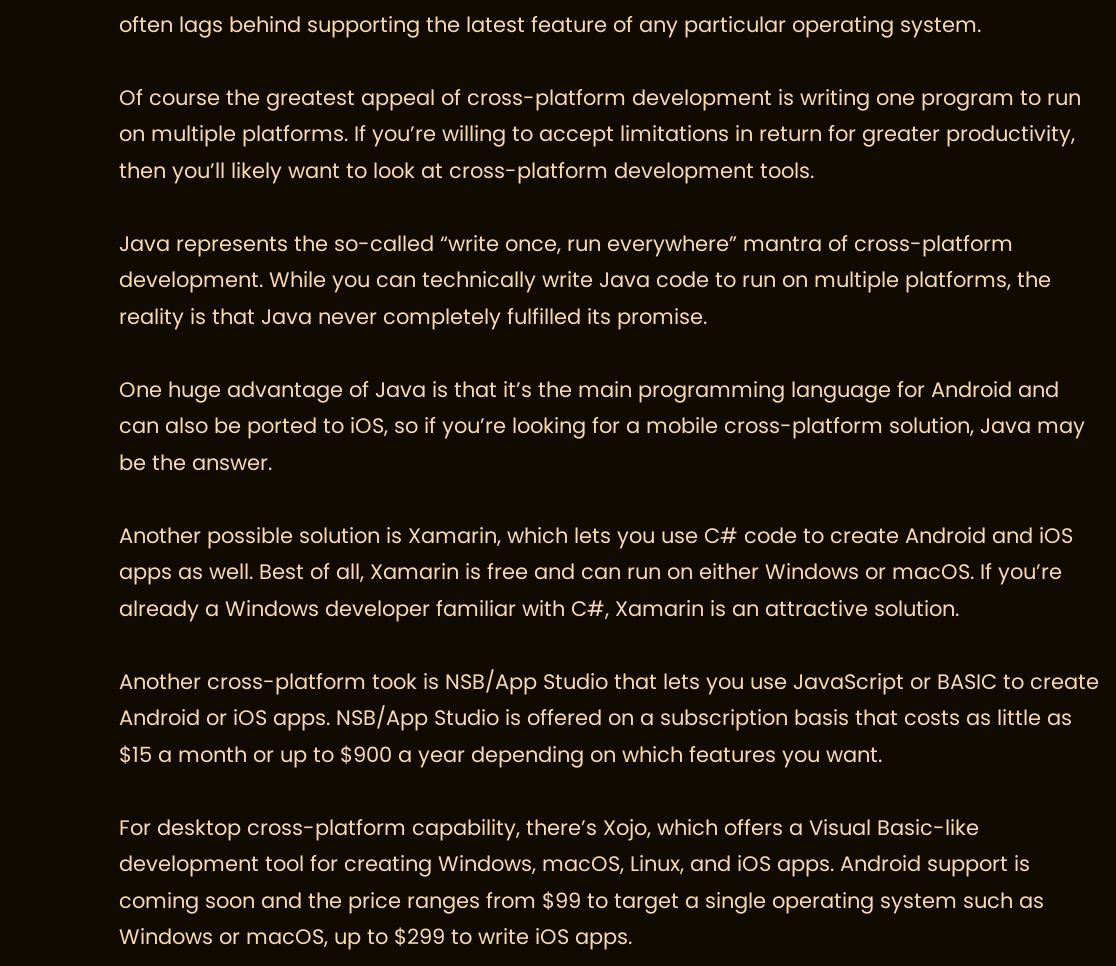often lags behind supporting the latest feature of any particular operating system.

Of course the greatest appeal of cross-platform development is writing one program to run on multiple platforms. If you’re willing to accept limitations in return for greater productivity, then you’ll likely want to look at cross-platform development tools.

Java represents the so-called “write once, run everywhere” mantra of cross-platform development. While you can technically write Java code to run on multiple platforms, the reality is that Java never completely fulfilled its promise.

One huge advantage of Java is that it’s the main programming language for Android and can also be ported to iOS, so if you’re looking for a mobile cross-platform solution, Java may be the answer.

Another possible solution is Xamarin, which lets you use C# code to create Android and iOS apps as well. Best of all, Xamarin is free and can run on either Windows or macOS. If you’re already a Windows developer familiar with C#, Xamarin is an attractive solution.

Another cross-platform took is NSB/App Studio that lets you use JavaScript or BASIC to create Android or iOS apps. NSB/App Studio is offered on a subscription basis that costs as little as $15 a month or up to $900 a year depending on which features you want.

For desktop cross-platform capability, there’s Xojo, which offers a Visual Basic-like development tool for creating Windows, macOS, Linux, and iOS apps. Android support is coming soon and the price ranges from $99 to target a single operating system such as Windows or macOS, up to $299 to write iOS apps.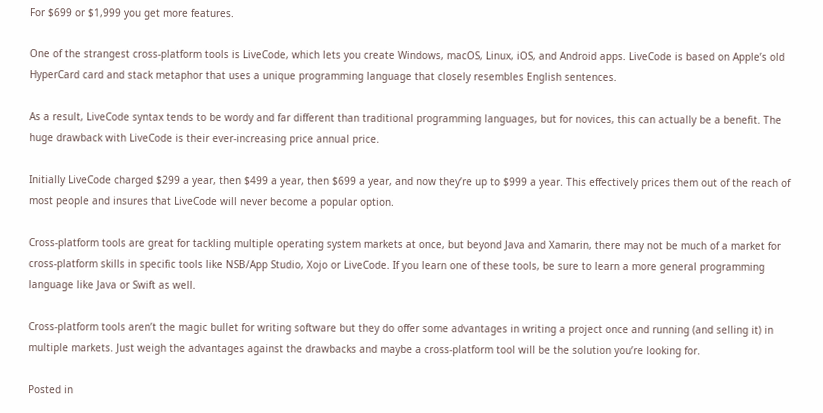For $699 or $1,999 you get more features.

One of the strangest cross-platform tools is LiveCode, which lets you create Windows, macOS, Linux, iOS, and Android apps. LiveCode is based on Apple’s old HyperCard card and stack metaphor that uses a unique programming language that closely resembles English sentences.

As a result, LiveCode syntax tends to be wordy and far different than traditional programming languages, but for novices, this can actually be a benefit. The huge drawback with LiveCode is their ever-increasing price annual price.

Initially LiveCode charged $299 a year, then $499 a year, then $699 a year, and now they’re up to $999 a year. This effectively prices them out of the reach of most people and insures that LiveCode will never become a popular option.

Cross-platform tools are great for tackling multiple operating system markets at once, but beyond Java and Xamarin, there may not be much of a market for cross-platform skills in specific tools like NSB/App Studio, Xojo or LiveCode. If you learn one of these tools, be sure to learn a more general programming language like Java or Swift as well.

Cross-platform tools aren’t the magic bullet for writing software but they do offer some advantages in writing a project once and running (and selling it) in multiple markets. Just weigh the advantages against the drawbacks and maybe a cross-platform tool will be the solution you’re looking for.

Posted in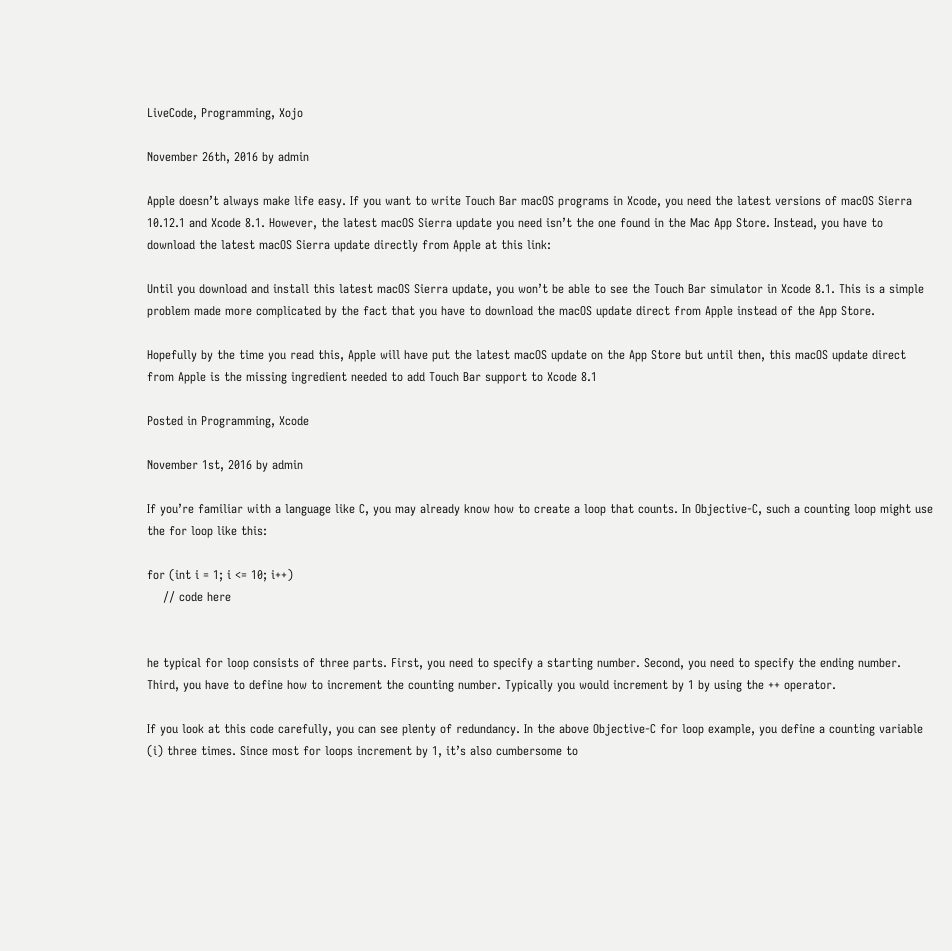LiveCode, Programming, Xojo

November 26th, 2016 by admin

Apple doesn’t always make life easy. If you want to write Touch Bar macOS programs in Xcode, you need the latest versions of macOS Sierra 10.12.1 and Xcode 8.1. However, the latest macOS Sierra update you need isn’t the one found in the Mac App Store. Instead, you have to download the latest macOS Sierra update directly from Apple at this link:

Until you download and install this latest macOS Sierra update, you won’t be able to see the Touch Bar simulator in Xcode 8.1. This is a simple problem made more complicated by the fact that you have to download the macOS update direct from Apple instead of the App Store.

Hopefully by the time you read this, Apple will have put the latest macOS update on the App Store but until then, this macOS update direct from Apple is the missing ingredient needed to add Touch Bar support to Xcode 8.1

Posted in Programming, Xcode

November 1st, 2016 by admin

If you’re familiar with a language like C, you may already know how to create a loop that counts. In Objective-C, such a counting loop might use the for loop like this:

for (int i = 1; i <= 10; i++)
    // code here


he typical for loop consists of three parts. First, you need to specify a starting number. Second, you need to specify the ending number. Third, you have to define how to increment the counting number. Typically you would increment by 1 by using the ++ operator.

If you look at this code carefully, you can see plenty of redundancy. In the above Objective-C for loop example, you define a counting variable (i) three times. Since most for loops increment by 1, it’s also cumbersome to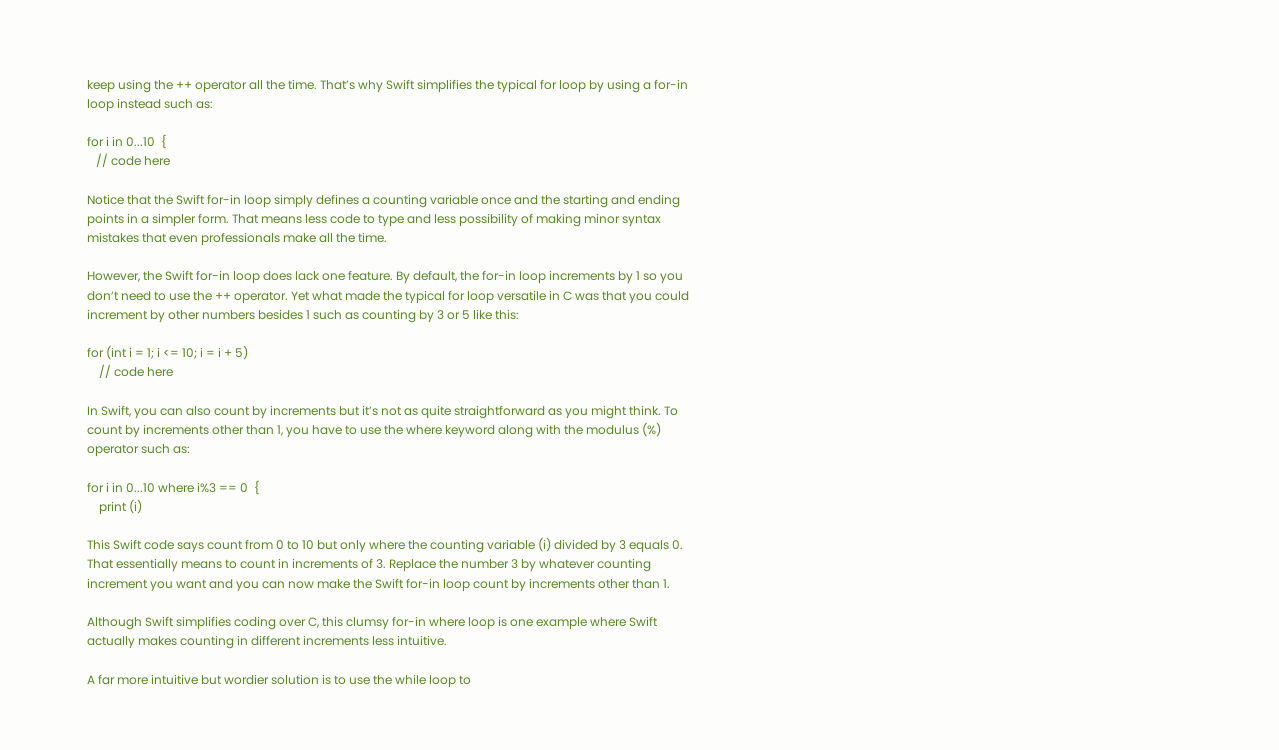keep using the ++ operator all the time. That’s why Swift simplifies the typical for loop by using a for-in loop instead such as:

for i in 0...10  {
   // code here

Notice that the Swift for-in loop simply defines a counting variable once and the starting and ending points in a simpler form. That means less code to type and less possibility of making minor syntax mistakes that even professionals make all the time.

However, the Swift for-in loop does lack one feature. By default, the for-in loop increments by 1 so you don’t need to use the ++ operator. Yet what made the typical for loop versatile in C was that you could increment by other numbers besides 1 such as counting by 3 or 5 like this:

for (int i = 1; i <= 10; i = i + 5)
    // code here

In Swift, you can also count by increments but it’s not as quite straightforward as you might think. To count by increments other than 1, you have to use the where keyword along with the modulus (%) operator such as:

for i in 0...10 where i%3 == 0  {
    print (i)

This Swift code says count from 0 to 10 but only where the counting variable (i) divided by 3 equals 0. That essentially means to count in increments of 3. Replace the number 3 by whatever counting increment you want and you can now make the Swift for-in loop count by increments other than 1.

Although Swift simplifies coding over C, this clumsy for-in where loop is one example where Swift actually makes counting in different increments less intuitive.

A far more intuitive but wordier solution is to use the while loop to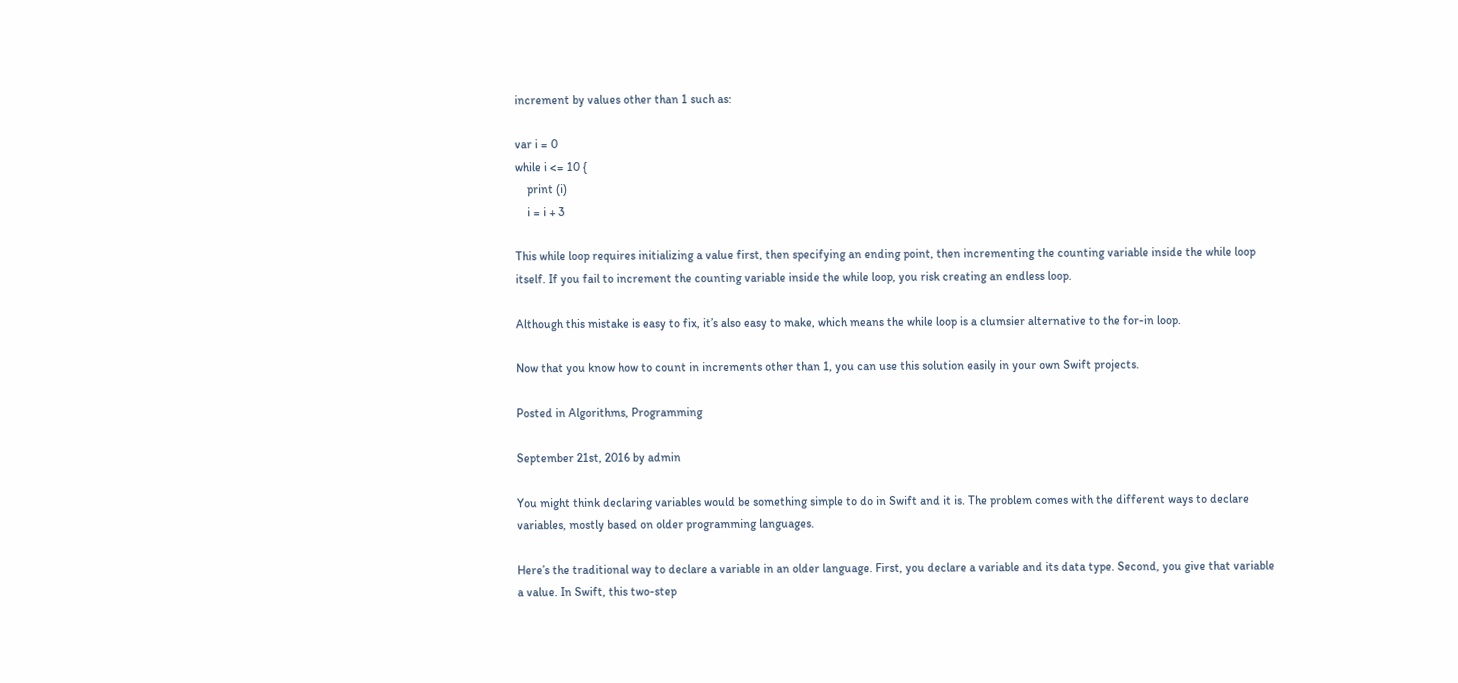increment by values other than 1 such as:

var i = 0
while i <= 10 {
    print (i)
    i = i + 3

This while loop requires initializing a value first, then specifying an ending point, then incrementing the counting variable inside the while loop itself. If you fail to increment the counting variable inside the while loop, you risk creating an endless loop.

Although this mistake is easy to fix, it’s also easy to make, which means the while loop is a clumsier alternative to the for-in loop.

Now that you know how to count in increments other than 1, you can use this solution easily in your own Swift projects.

Posted in Algorithms, Programming

September 21st, 2016 by admin

You might think declaring variables would be something simple to do in Swift and it is. The problem comes with the different ways to declare variables, mostly based on older programming languages.

Here’s the traditional way to declare a variable in an older language. First, you declare a variable and its data type. Second, you give that variable a value. In Swift, this two-step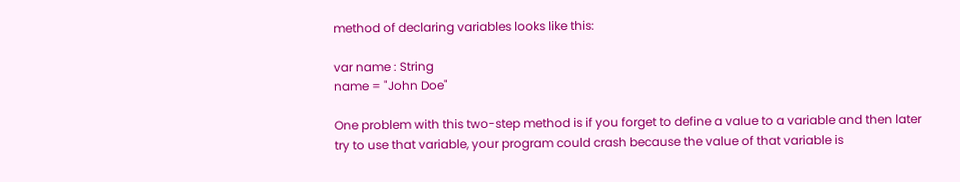method of declaring variables looks like this:

var name : String
name = "John Doe"

One problem with this two-step method is if you forget to define a value to a variable and then later try to use that variable, your program could crash because the value of that variable is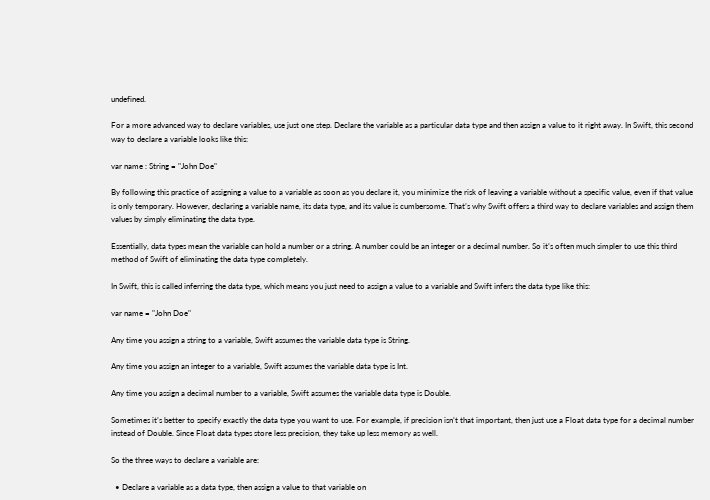undefined.

For a more advanced way to declare variables, use just one step. Declare the variable as a particular data type and then assign a value to it right away. In Swift, this second way to declare a variable looks like this:

var name : String = "John Doe"

By following this practice of assigning a value to a variable as soon as you declare it, you minimize the risk of leaving a variable without a specific value, even if that value is only temporary. However, declaring a variable name, its data type, and its value is cumbersome. That’s why Swift offers a third way to declare variables and assign them values by simply eliminating the data type.

Essentially, data types mean the variable can hold a number or a string. A number could be an integer or a decimal number. So it’s often much simpler to use this third method of Swift of eliminating the data type completely.

In Swift, this is called inferring the data type, which means you just need to assign a value to a variable and Swift infers the data type like this:

var name = "John Doe"

Any time you assign a string to a variable, Swift assumes the variable data type is String.

Any time you assign an integer to a variable, Swift assumes the variable data type is Int.

Any time you assign a decimal number to a variable, Swift assumes the variable data type is Double.

Sometimes it’s better to specify exactly the data type you want to use. For example, if precision isn’t that important, then just use a Float data type for a decimal number instead of Double. Since Float data types store less precision, they take up less memory as well.

So the three ways to declare a variable are:

  • Declare a variable as a data type, then assign a value to that variable on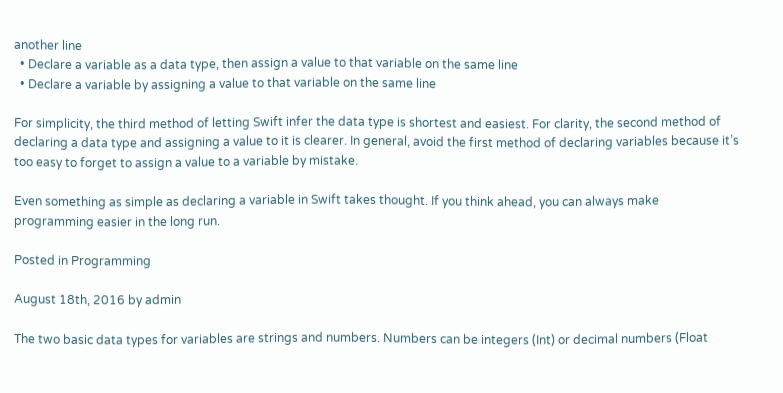another line
  • Declare a variable as a data type, then assign a value to that variable on the same line
  • Declare a variable by assigning a value to that variable on the same line

For simplicity, the third method of letting Swift infer the data type is shortest and easiest. For clarity, the second method of declaring a data type and assigning a value to it is clearer. In general, avoid the first method of declaring variables because it’s too easy to forget to assign a value to a variable by mistake.

Even something as simple as declaring a variable in Swift takes thought. If you think ahead, you can always make programming easier in the long run.

Posted in Programming

August 18th, 2016 by admin

The two basic data types for variables are strings and numbers. Numbers can be integers (Int) or decimal numbers (Float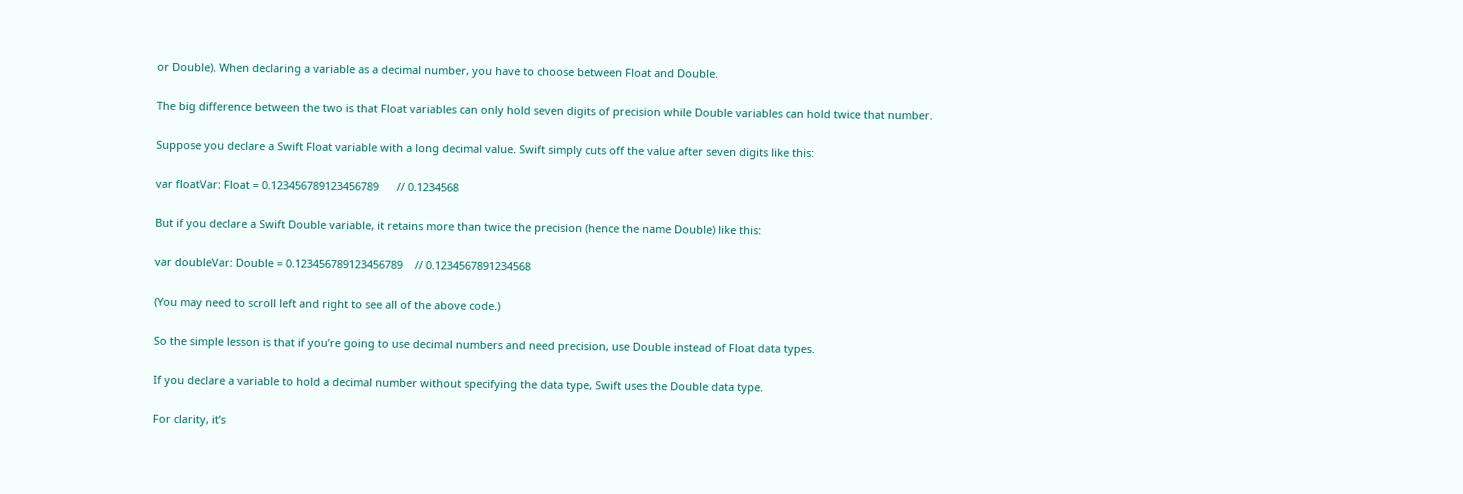or Double). When declaring a variable as a decimal number, you have to choose between Float and Double.

The big difference between the two is that Float variables can only hold seven digits of precision while Double variables can hold twice that number.

Suppose you declare a Swift Float variable with a long decimal value. Swift simply cuts off the value after seven digits like this:

var floatVar: Float = 0.123456789123456789      // 0.1234568

But if you declare a Swift Double variable, it retains more than twice the precision (hence the name Double) like this:

var doubleVar: Double = 0.123456789123456789    // 0.1234567891234568

(You may need to scroll left and right to see all of the above code.)

So the simple lesson is that if you’re going to use decimal numbers and need precision, use Double instead of Float data types.

If you declare a variable to hold a decimal number without specifying the data type, Swift uses the Double data type.

For clarity, it’s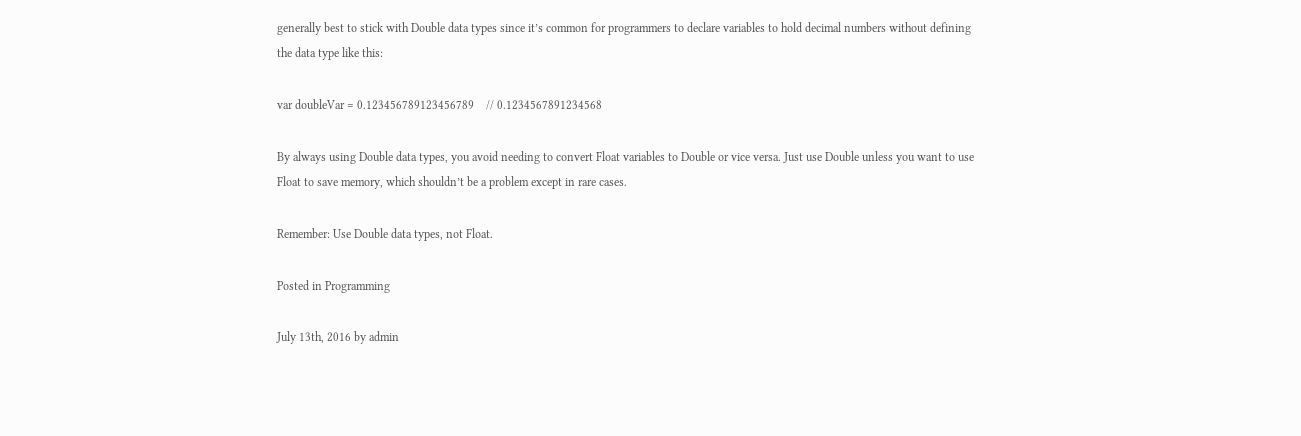generally best to stick with Double data types since it’s common for programmers to declare variables to hold decimal numbers without defining the data type like this:

var doubleVar = 0.123456789123456789    // 0.1234567891234568

By always using Double data types, you avoid needing to convert Float variables to Double or vice versa. Just use Double unless you want to use Float to save memory, which shouldn’t be a problem except in rare cases.

Remember: Use Double data types, not Float.

Posted in Programming

July 13th, 2016 by admin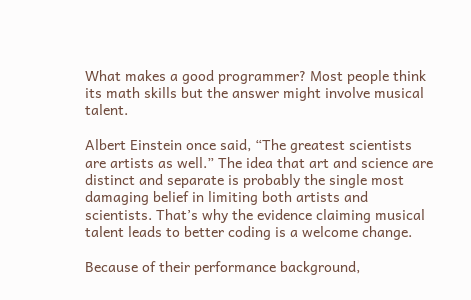What makes a good programmer? Most people think its math skills but the answer might involve musical talent.

Albert Einstein once said, “The greatest scientists are artists as well.” The idea that art and science are distinct and separate is probably the single most damaging belief in limiting both artists and scientists. That’s why the evidence claiming musical talent leads to better coding is a welcome change.

Because of their performance background,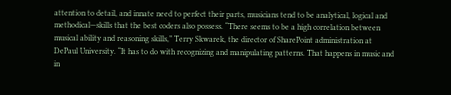attention to detail, and innate need to perfect their parts, musicians tend to be analytical, logical and methodical—skills that the best coders also possess. “There seems to be a high correlation between musical ability and reasoning skills,” Terry Skwarek, the director of SharePoint administration at DePaul University. “It has to do with recognizing and manipulating patterns. That happens in music and in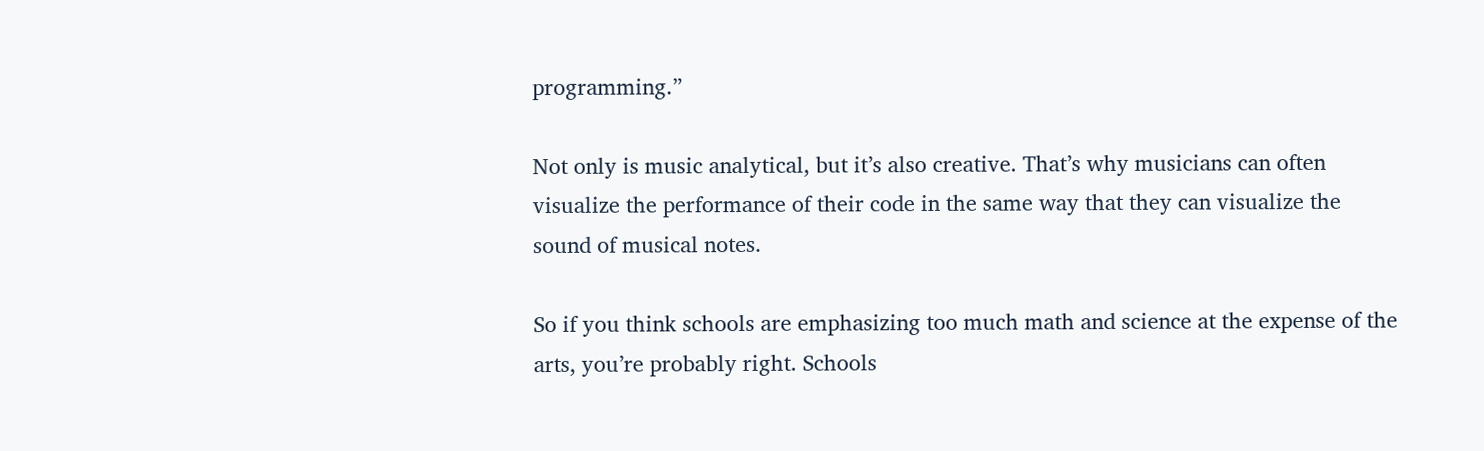programming.”

Not only is music analytical, but it’s also creative. That’s why musicians can often visualize the performance of their code in the same way that they can visualize the sound of musical notes.

So if you think schools are emphasizing too much math and science at the expense of the arts, you’re probably right. Schools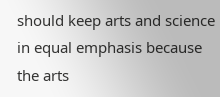should keep arts and science in equal emphasis because the arts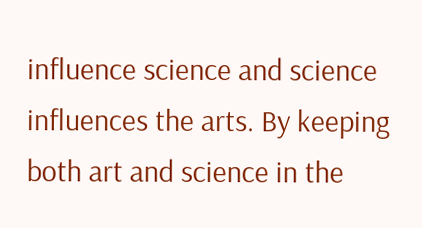influence science and science influences the arts. By keeping both art and science in the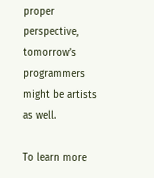proper perspective, tomorrow’s programmers might be artists as well.

To learn more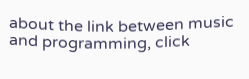about the link between music and programming, click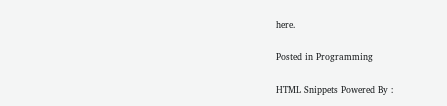here.

Posted in Programming

HTML Snippets Powered By :